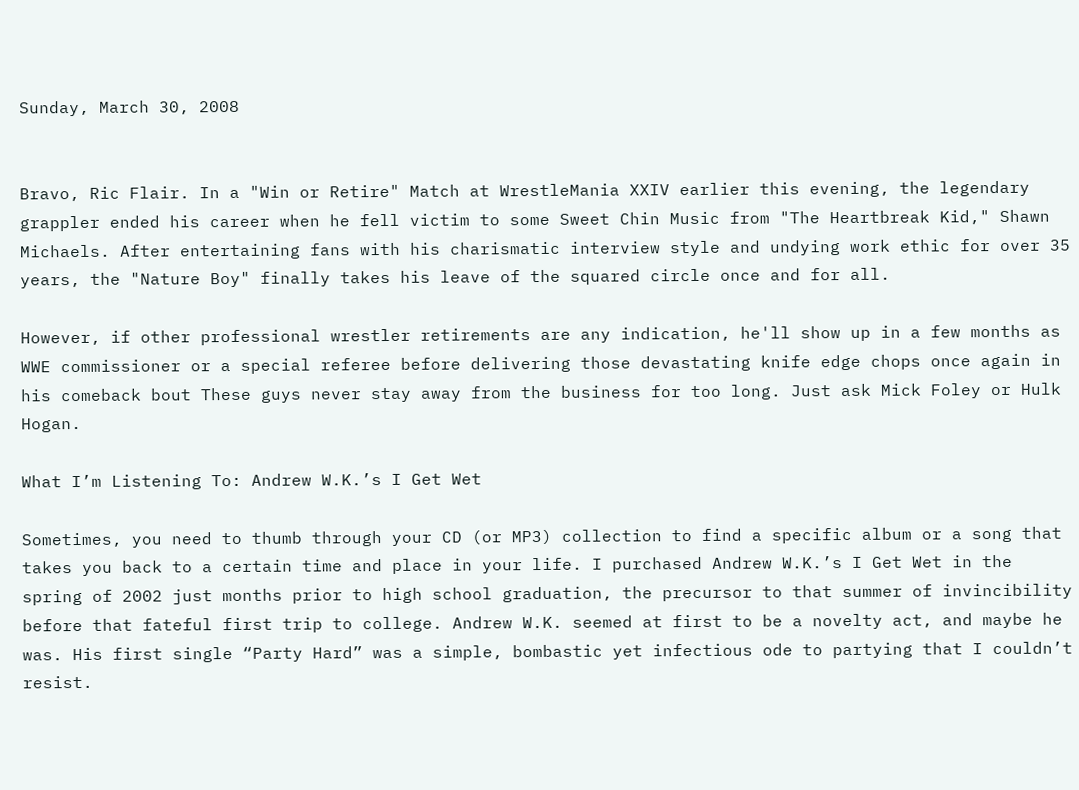Sunday, March 30, 2008


Bravo, Ric Flair. In a "Win or Retire" Match at WrestleMania XXIV earlier this evening, the legendary grappler ended his career when he fell victim to some Sweet Chin Music from "The Heartbreak Kid," Shawn Michaels. After entertaining fans with his charismatic interview style and undying work ethic for over 35 years, the "Nature Boy" finally takes his leave of the squared circle once and for all.

However, if other professional wrestler retirements are any indication, he'll show up in a few months as WWE commissioner or a special referee before delivering those devastating knife edge chops once again in his comeback bout These guys never stay away from the business for too long. Just ask Mick Foley or Hulk Hogan.

What I’m Listening To: Andrew W.K.’s I Get Wet

Sometimes, you need to thumb through your CD (or MP3) collection to find a specific album or a song that takes you back to a certain time and place in your life. I purchased Andrew W.K.’s I Get Wet in the spring of 2002 just months prior to high school graduation, the precursor to that summer of invincibility before that fateful first trip to college. Andrew W.K. seemed at first to be a novelty act, and maybe he was. His first single “Party Hard” was a simple, bombastic yet infectious ode to partying that I couldn’t resist.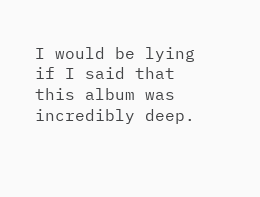I would be lying if I said that this album was incredibly deep.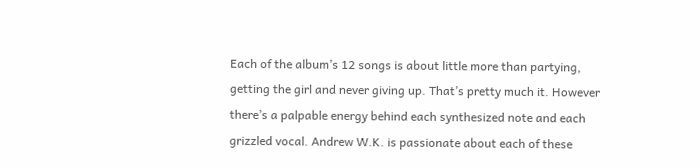Each of the album’s 12 songs is about little more than partying, getting the girl and never giving up. That’s pretty much it. However there’s a palpable energy behind each synthesized note and each grizzled vocal. Andrew W.K. is passionate about each of these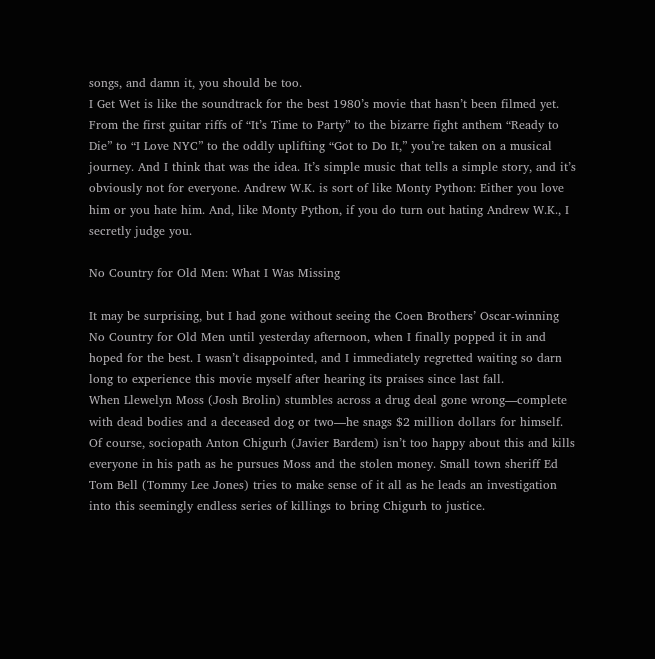songs, and damn it, you should be too.
I Get Wet is like the soundtrack for the best 1980’s movie that hasn’t been filmed yet. From the first guitar riffs of “It’s Time to Party” to the bizarre fight anthem “Ready to Die” to “I Love NYC” to the oddly uplifting “Got to Do It,” you’re taken on a musical journey. And I think that was the idea. It’s simple music that tells a simple story, and it’s obviously not for everyone. Andrew W.K. is sort of like Monty Python: Either you love him or you hate him. And, like Monty Python, if you do turn out hating Andrew W.K., I secretly judge you.

No Country for Old Men: What I Was Missing

It may be surprising, but I had gone without seeing the Coen Brothers’ Oscar-winning No Country for Old Men until yesterday afternoon, when I finally popped it in and hoped for the best. I wasn’t disappointed, and I immediately regretted waiting so darn long to experience this movie myself after hearing its praises since last fall.
When Llewelyn Moss (Josh Brolin) stumbles across a drug deal gone wrong—complete with dead bodies and a deceased dog or two—he snags $2 million dollars for himself. Of course, sociopath Anton Chigurh (Javier Bardem) isn’t too happy about this and kills everyone in his path as he pursues Moss and the stolen money. Small town sheriff Ed Tom Bell (Tommy Lee Jones) tries to make sense of it all as he leads an investigation into this seemingly endless series of killings to bring Chigurh to justice.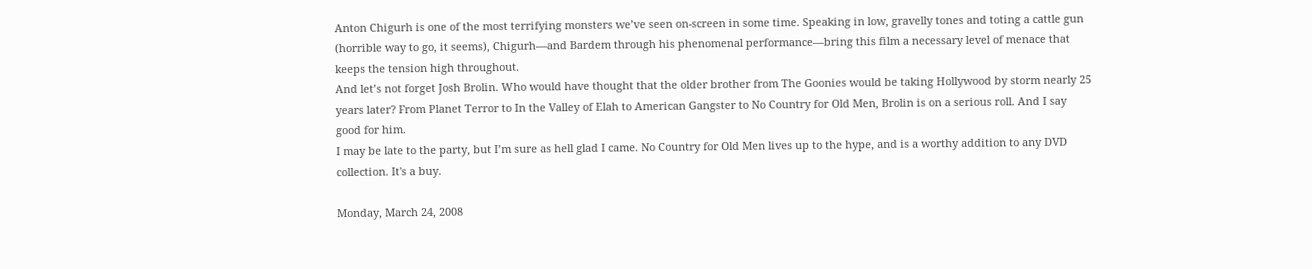Anton Chigurh is one of the most terrifying monsters we’ve seen on-screen in some time. Speaking in low, gravelly tones and toting a cattle gun (horrible way to go, it seems), Chigurh—and Bardem through his phenomenal performance—bring this film a necessary level of menace that keeps the tension high throughout.
And let’s not forget Josh Brolin. Who would have thought that the older brother from The Goonies would be taking Hollywood by storm nearly 25 years later? From Planet Terror to In the Valley of Elah to American Gangster to No Country for Old Men, Brolin is on a serious roll. And I say good for him.
I may be late to the party, but I’m sure as hell glad I came. No Country for Old Men lives up to the hype, and is a worthy addition to any DVD collection. It's a buy.

Monday, March 24, 2008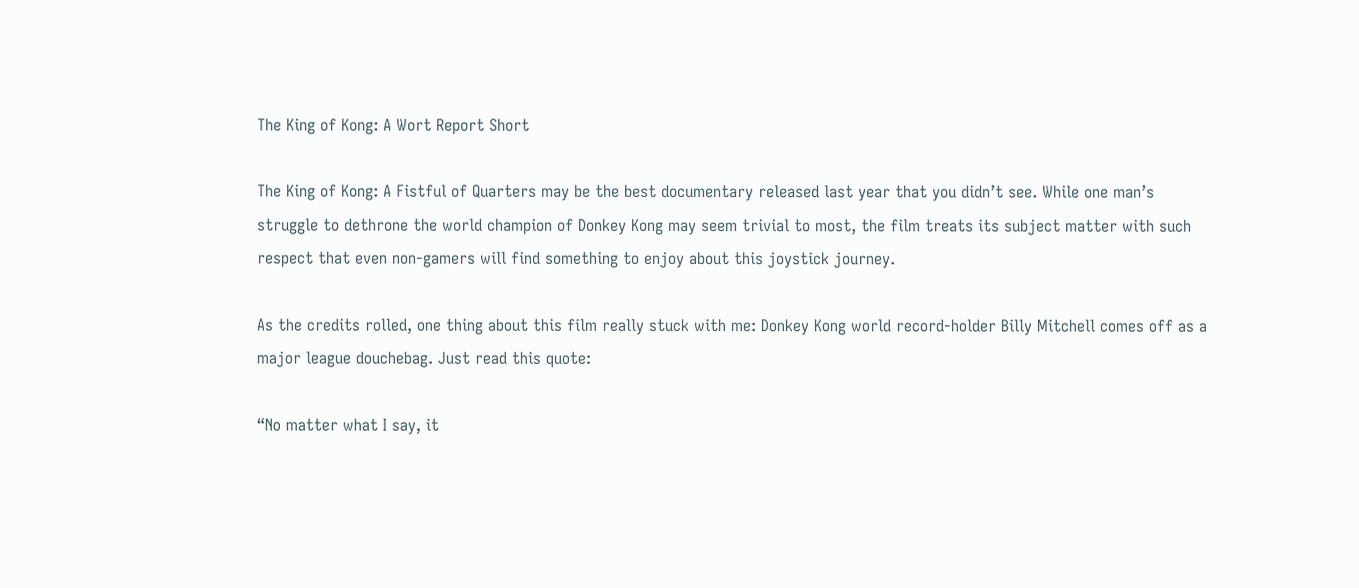The King of Kong: A Wort Report Short

The King of Kong: A Fistful of Quarters may be the best documentary released last year that you didn’t see. While one man’s struggle to dethrone the world champion of Donkey Kong may seem trivial to most, the film treats its subject matter with such respect that even non-gamers will find something to enjoy about this joystick journey.

As the credits rolled, one thing about this film really stuck with me: Donkey Kong world record-holder Billy Mitchell comes off as a major league douchebag. Just read this quote:

“No matter what I say, it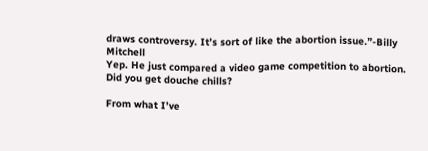draws controversy. It’s sort of like the abortion issue.”-Billy Mitchell
Yep. He just compared a video game competition to abortion. Did you get douche chills?

From what I’ve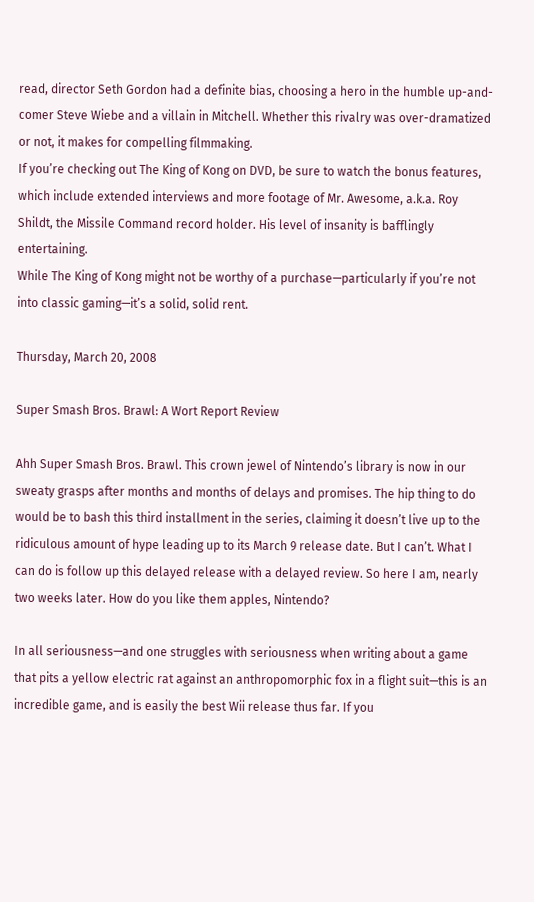read, director Seth Gordon had a definite bias, choosing a hero in the humble up-and-comer Steve Wiebe and a villain in Mitchell. Whether this rivalry was over-dramatized or not, it makes for compelling filmmaking.
If you’re checking out The King of Kong on DVD, be sure to watch the bonus features, which include extended interviews and more footage of Mr. Awesome, a.k.a. Roy Shildt, the Missile Command record holder. His level of insanity is bafflingly entertaining.
While The King of Kong might not be worthy of a purchase—particularly if you’re not into classic gaming—it’s a solid, solid rent.

Thursday, March 20, 2008

Super Smash Bros. Brawl: A Wort Report Review

Ahh Super Smash Bros. Brawl. This crown jewel of Nintendo’s library is now in our sweaty grasps after months and months of delays and promises. The hip thing to do would be to bash this third installment in the series, claiming it doesn’t live up to the ridiculous amount of hype leading up to its March 9 release date. But I can’t. What I can do is follow up this delayed release with a delayed review. So here I am, nearly two weeks later. How do you like them apples, Nintendo?

In all seriousness—and one struggles with seriousness when writing about a game that pits a yellow electric rat against an anthropomorphic fox in a flight suit—this is an incredible game, and is easily the best Wii release thus far. If you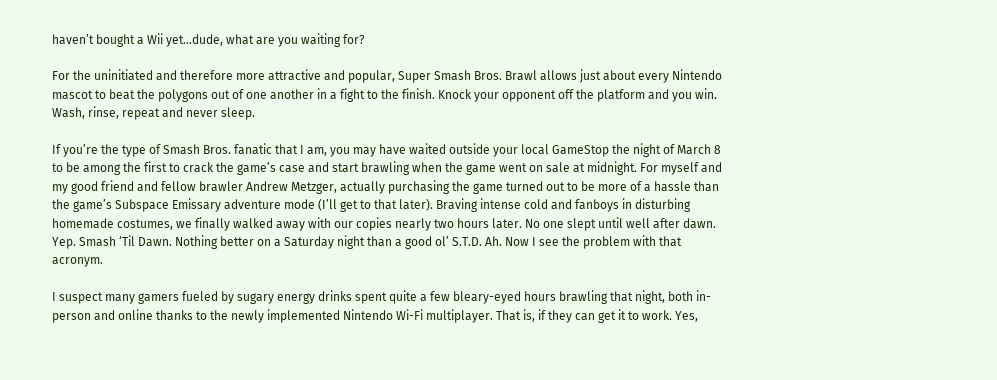haven’t bought a Wii yet…dude, what are you waiting for?

For the uninitiated and therefore more attractive and popular, Super Smash Bros. Brawl allows just about every Nintendo mascot to beat the polygons out of one another in a fight to the finish. Knock your opponent off the platform and you win. Wash, rinse, repeat and never sleep.

If you’re the type of Smash Bros. fanatic that I am, you may have waited outside your local GameStop the night of March 8 to be among the first to crack the game’s case and start brawling when the game went on sale at midnight. For myself and my good friend and fellow brawler Andrew Metzger, actually purchasing the game turned out to be more of a hassle than the game’s Subspace Emissary adventure mode (I’ll get to that later). Braving intense cold and fanboys in disturbing homemade costumes, we finally walked away with our copies nearly two hours later. No one slept until well after dawn. Yep. Smash ‘Til Dawn. Nothing better on a Saturday night than a good ol’ S.T.D. Ah. Now I see the problem with that acronym.

I suspect many gamers fueled by sugary energy drinks spent quite a few bleary-eyed hours brawling that night, both in-person and online thanks to the newly implemented Nintendo Wi-Fi multiplayer. That is, if they can get it to work. Yes,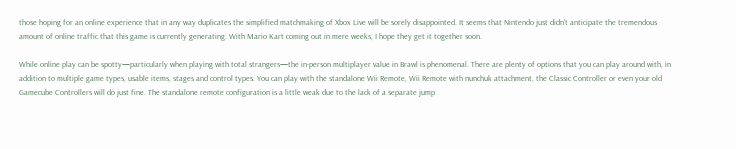those hoping for an online experience that in any way duplicates the simplified matchmaking of Xbox Live will be sorely disappointed. It seems that Nintendo just didn’t anticipate the tremendous amount of online traffic that this game is currently generating. With Mario Kart coming out in mere weeks, I hope they get it together soon.

While online play can be spotty—particularly when playing with total strangers—the in-person multiplayer value in Brawl is phenomenal. There are plenty of options that you can play around with, in addition to multiple game types, usable items, stages and control types. You can play with the standalone Wii Remote, Wii Remote with nunchuk attachment, the Classic Controller or even your old Gamecube Controllers will do just fine. The standalone remote configuration is a little weak due to the lack of a separate jump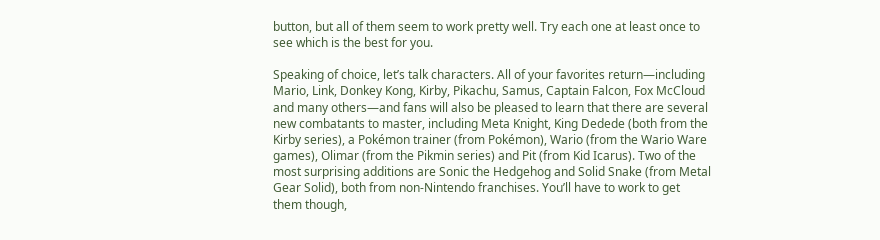button, but all of them seem to work pretty well. Try each one at least once to see which is the best for you.

Speaking of choice, let’s talk characters. All of your favorites return—including Mario, Link, Donkey Kong, Kirby, Pikachu, Samus, Captain Falcon, Fox McCloud and many others—and fans will also be pleased to learn that there are several new combatants to master, including Meta Knight, King Dedede (both from the Kirby series), a Pokémon trainer (from Pokémon), Wario (from the Wario Ware games), Olimar (from the Pikmin series) and Pit (from Kid Icarus). Two of the most surprising additions are Sonic the Hedgehog and Solid Snake (from Metal Gear Solid), both from non-Nintendo franchises. You’ll have to work to get them though,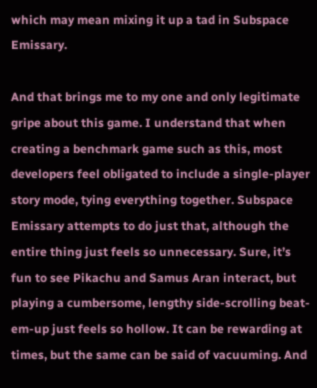which may mean mixing it up a tad in Subspace Emissary.

And that brings me to my one and only legitimate gripe about this game. I understand that when creating a benchmark game such as this, most developers feel obligated to include a single-player story mode, tying everything together. Subspace Emissary attempts to do just that, although the entire thing just feels so unnecessary. Sure, it’s fun to see Pikachu and Samus Aran interact, but playing a cumbersome, lengthy side-scrolling beat-em-up just feels so hollow. It can be rewarding at times, but the same can be said of vacuuming. And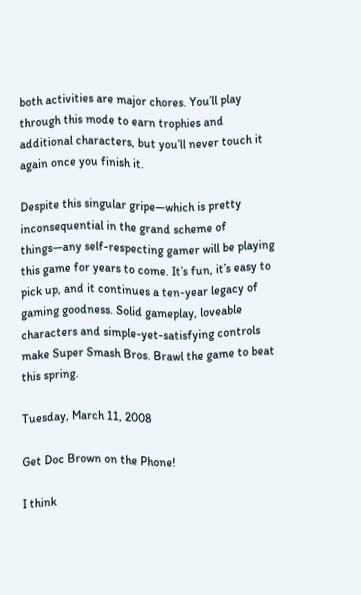both activities are major chores. You’ll play through this mode to earn trophies and additional characters, but you’ll never touch it again once you finish it.

Despite this singular gripe—which is pretty inconsequential in the grand scheme of things—any self-respecting gamer will be playing this game for years to come. It’s fun, it’s easy to pick up, and it continues a ten-year legacy of gaming goodness. Solid gameplay, loveable characters and simple-yet-satisfying controls make Super Smash Bros. Brawl the game to beat this spring.

Tuesday, March 11, 2008

Get Doc Brown on the Phone!

I think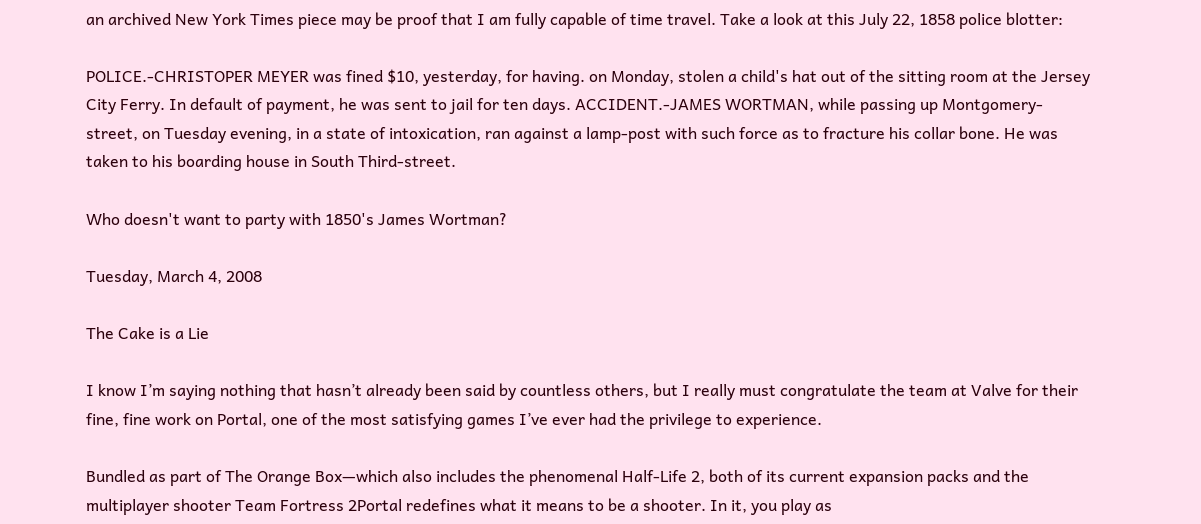an archived New York Times piece may be proof that I am fully capable of time travel. Take a look at this July 22, 1858 police blotter:

POLICE.-CHRISTOPER MEYER was fined $10, yesterday, for having. on Monday, stolen a child's hat out of the sitting room at the Jersey City Ferry. In default of payment, he was sent to jail for ten days. ACCIDENT.-JAMES WORTMAN, while passing up Montgomery-street, on Tuesday evening, in a state of intoxication, ran against a lamp-post with such force as to fracture his collar bone. He was taken to his boarding house in South Third-street.

Who doesn't want to party with 1850's James Wortman?

Tuesday, March 4, 2008

The Cake is a Lie

I know I’m saying nothing that hasn’t already been said by countless others, but I really must congratulate the team at Valve for their fine, fine work on Portal, one of the most satisfying games I’ve ever had the privilege to experience.

Bundled as part of The Orange Box—which also includes the phenomenal Half-Life 2, both of its current expansion packs and the multiplayer shooter Team Fortress 2Portal redefines what it means to be a shooter. In it, you play as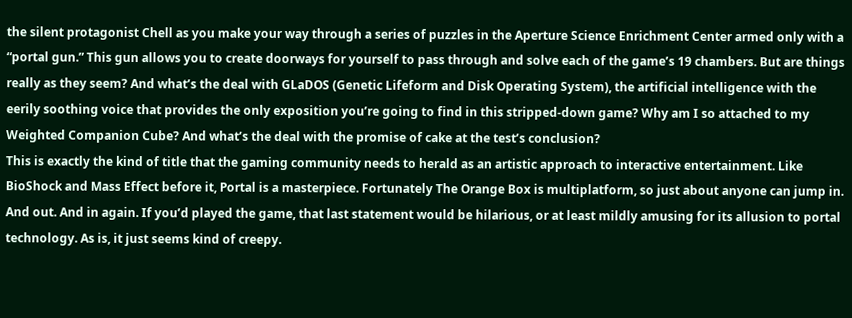the silent protagonist Chell as you make your way through a series of puzzles in the Aperture Science Enrichment Center armed only with a “portal gun.” This gun allows you to create doorways for yourself to pass through and solve each of the game’s 19 chambers. But are things really as they seem? And what’s the deal with GLaDOS (Genetic Lifeform and Disk Operating System), the artificial intelligence with the eerily soothing voice that provides the only exposition you’re going to find in this stripped-down game? Why am I so attached to my Weighted Companion Cube? And what’s the deal with the promise of cake at the test’s conclusion?
This is exactly the kind of title that the gaming community needs to herald as an artistic approach to interactive entertainment. Like BioShock and Mass Effect before it, Portal is a masterpiece. Fortunately The Orange Box is multiplatform, so just about anyone can jump in. And out. And in again. If you’d played the game, that last statement would be hilarious, or at least mildly amusing for its allusion to portal technology. As is, it just seems kind of creepy.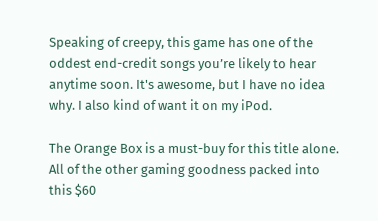Speaking of creepy, this game has one of the oddest end-credit songs you’re likely to hear anytime soon. It's awesome, but I have no idea why. I also kind of want it on my iPod.

The Orange Box is a must-buy for this title alone. All of the other gaming goodness packed into this $60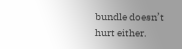bundle doesn’t hurt either.